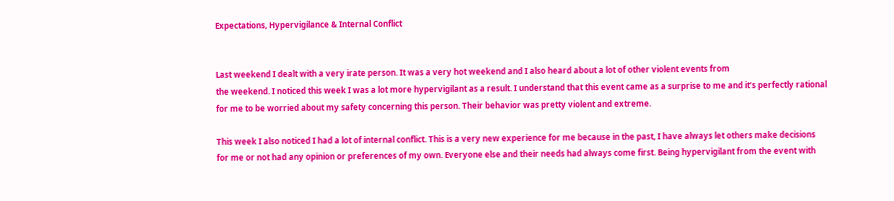Expectations, Hypervigilance & Internal Conflict


Last weekend I dealt with a very irate person. It was a very hot weekend and I also heard about a lot of other violent events from
the weekend. I noticed this week I was a lot more hypervigilant as a result. I understand that this event came as a surprise to me and it’s perfectly rational for me to be worried about my safety concerning this person. Their behavior was pretty violent and extreme.

This week I also noticed I had a lot of internal conflict. This is a very new experience for me because in the past, I have always let others make decisions for me or not had any opinion or preferences of my own. Everyone else and their needs had always come first. Being hypervigilant from the event with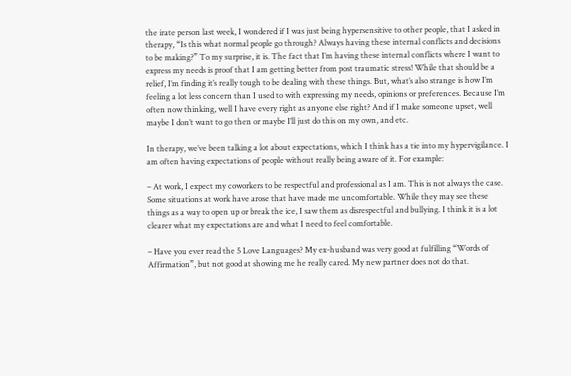the irate person last week, I wondered if I was just being hypersensitive to other people, that I asked in therapy, “Is this what normal people go through? Always having these internal conflicts and decisions to be making?” To my surprise, it is. The fact that I’m having these internal conflicts where I want to express my needs is proof that I am getting better from post traumatic stress! While that should be a relief, I’m finding it’s really tough to be dealing with these things. But, what’s also strange is how I’m feeling a lot less concern than I used to with expressing my needs, opinions or preferences. Because I’m often now thinking, well I have every right as anyone else right? And if I make someone upset, well maybe I don’t want to go then or maybe I’ll just do this on my own, and etc.

In therapy, we’ve been talking a lot about expectations, which I think has a tie into my hypervigilance. I am often having expectations of people without really being aware of it. For example:

– At work, I expect my coworkers to be respectful and professional as I am. This is not always the case. Some situations at work have arose that have made me uncomfortable. While they may see these things as a way to open up or break the ice, I saw them as disrespectful and bullying. I think it is a lot clearer what my expectations are and what I need to feel comfortable.

– Have you ever read the 5 Love Languages? My ex-husband was very good at fulfilling “Words of Affirmation”, but not good at showing me he really cared. My new partner does not do that.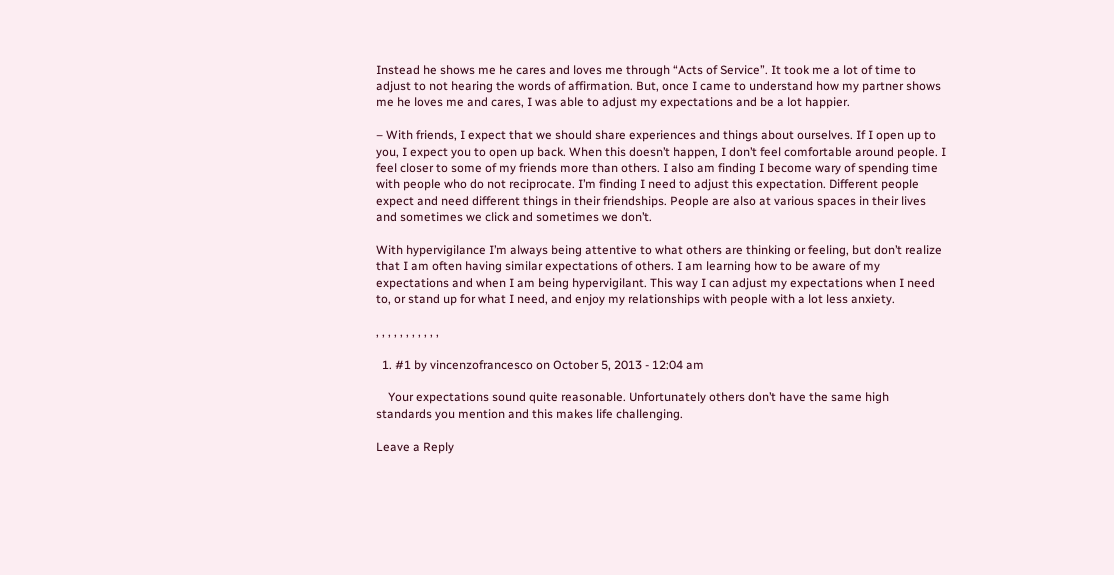Instead he shows me he cares and loves me through “Acts of Service”. It took me a lot of time to adjust to not hearing the words of affirmation. But, once I came to understand how my partner shows me he loves me and cares, I was able to adjust my expectations and be a lot happier.

– With friends, I expect that we should share experiences and things about ourselves. If I open up to you, I expect you to open up back. When this doesn’t happen, I don’t feel comfortable around people. I feel closer to some of my friends more than others. I also am finding I become wary of spending time with people who do not reciprocate. I’m finding I need to adjust this expectation. Different people expect and need different things in their friendships. People are also at various spaces in their lives and sometimes we click and sometimes we don’t.

With hypervigilance I’m always being attentive to what others are thinking or feeling, but don’t realize that I am often having similar expectations of others. I am learning how to be aware of my expectations and when I am being hypervigilant. This way I can adjust my expectations when I need to, or stand up for what I need, and enjoy my relationships with people with a lot less anxiety.

, , , , , , , , , , ,

  1. #1 by vincenzofrancesco on October 5, 2013 - 12:04 am

    Your expectations sound quite reasonable. Unfortunately others don’t have the same high standards you mention and this makes life challenging.

Leave a Reply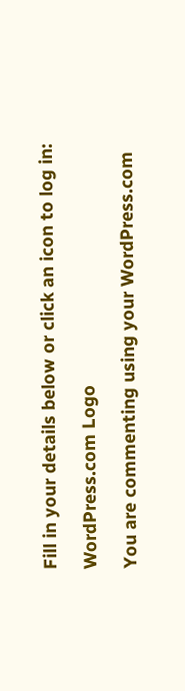Fill in your details below or click an icon to log in:

WordPress.com Logo

You are commenting using your WordPress.com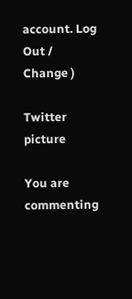account. Log Out /  Change )

Twitter picture

You are commenting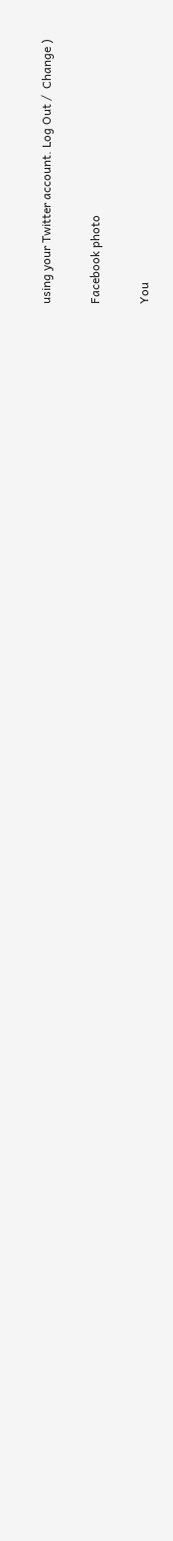using your Twitter account. Log Out /  Change )

Facebook photo

You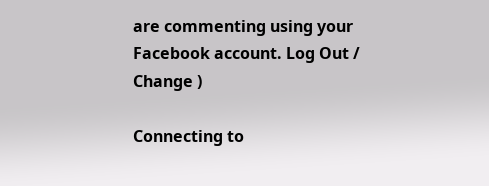are commenting using your Facebook account. Log Out /  Change )

Connecting to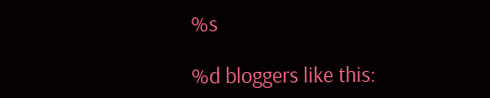%s

%d bloggers like this: